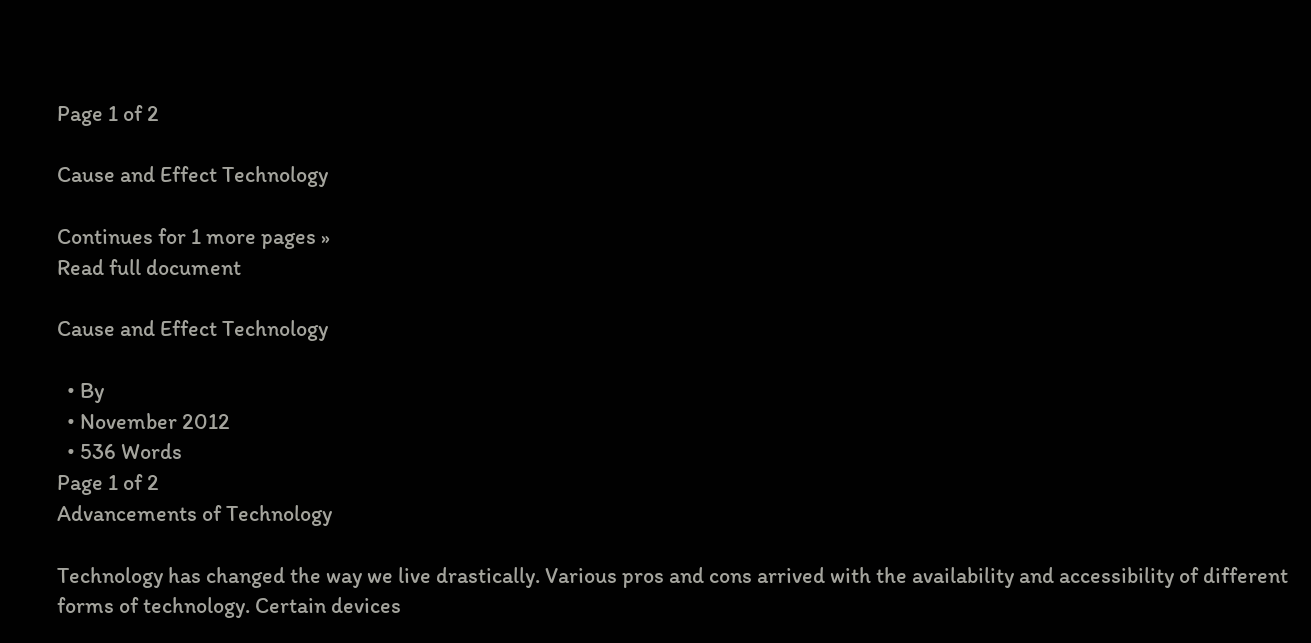Page 1 of 2

Cause and Effect Technology

Continues for 1 more pages »
Read full document

Cause and Effect Technology

  • By
  • November 2012
  • 536 Words
Page 1 of 2
Advancements of Technology

Technology has changed the way we live drastically. Various pros and cons arrived with the availability and accessibility of different forms of technology. Certain devices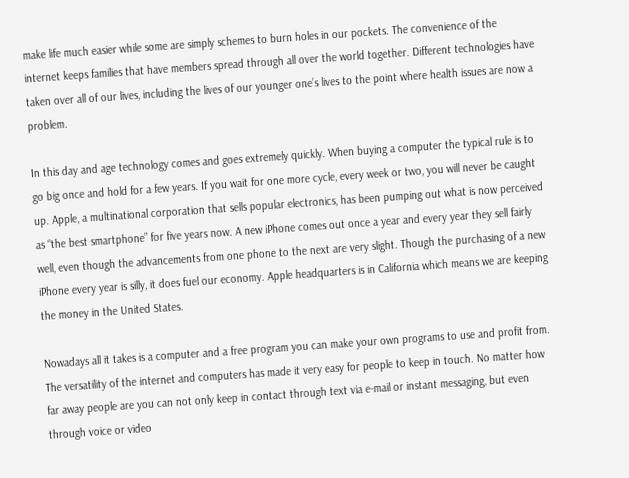make life much easier while some are simply schemes to burn holes in our pockets. The convenience of the internet keeps families that have members spread through all over the world together. Different technologies have taken over all of our lives, including the lives of our younger one’s lives to the point where health issues are now a problem.

In this day and age technology comes and goes extremely quickly. When buying a computer the typical rule is to go big once and hold for a few years. If you wait for one more cycle, every week or two, you will never be caught up. Apple, a multinational corporation that sells popular electronics, has been pumping out what is now perceived as “the best smartphone” for five years now. A new iPhone comes out once a year and every year they sell fairly well, even though the advancements from one phone to the next are very slight. Though the purchasing of a new iPhone every year is silly, it does fuel our economy. Apple headquarters is in California which means we are keeping the money in the United States.

Nowadays all it takes is a computer and a free program you can make your own programs to use and profit from. The versatility of the internet and computers has made it very easy for people to keep in touch. No matter how far away people are you can not only keep in contact through text via e-mail or instant messaging, but even through voice or video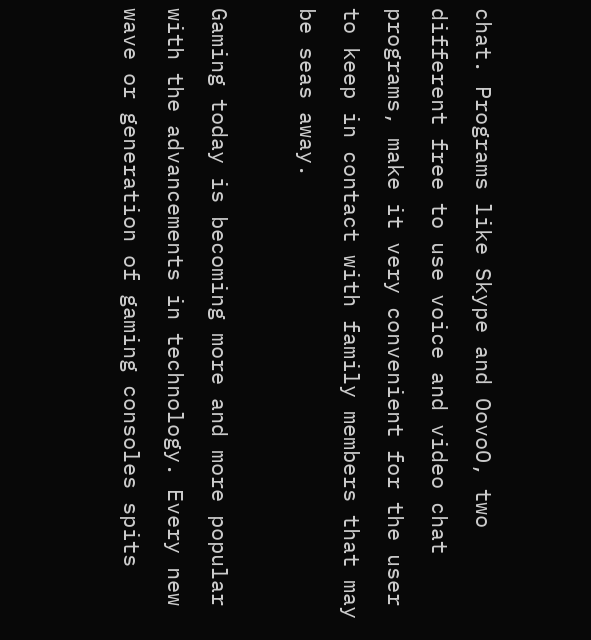chat. Programs like Skype and OovoO, two different free to use voice and video chat programs, make it very convenient for the user to keep in contact with family members that may be seas away.

Gaming today is becoming more and more popular with the advancements in technology. Every new wave or generation of gaming consoles spits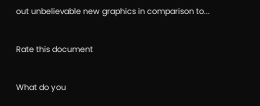out unbelievable new graphics in comparison to...

Rate this document

What do you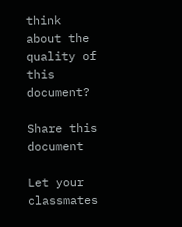think about the quality of this document?

Share this document

Let your classmates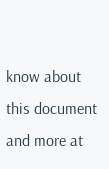know about this document and more at